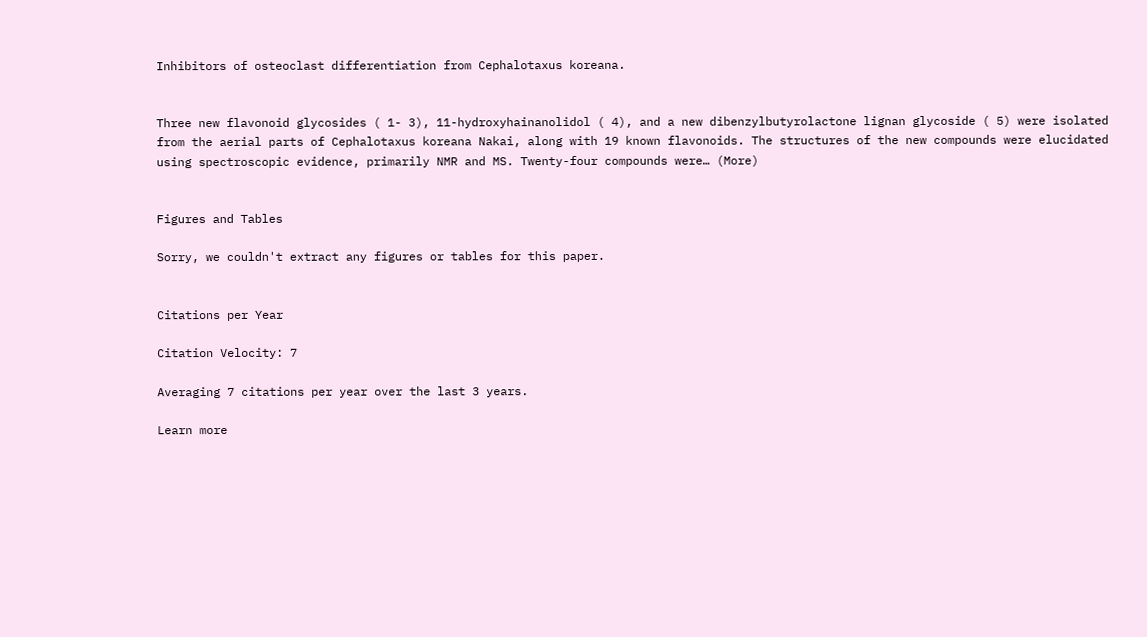Inhibitors of osteoclast differentiation from Cephalotaxus koreana.


Three new flavonoid glycosides ( 1- 3), 11-hydroxyhainanolidol ( 4), and a new dibenzylbutyrolactone lignan glycoside ( 5) were isolated from the aerial parts of Cephalotaxus koreana Nakai, along with 19 known flavonoids. The structures of the new compounds were elucidated using spectroscopic evidence, primarily NMR and MS. Twenty-four compounds were… (More)


Figures and Tables

Sorry, we couldn't extract any figures or tables for this paper.


Citations per Year

Citation Velocity: 7

Averaging 7 citations per year over the last 3 years.

Learn more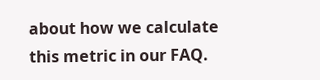about how we calculate this metric in our FAQ.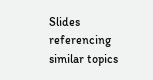Slides referencing similar topics